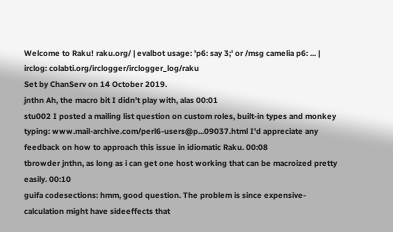Welcome to Raku! raku.org/ | evalbot usage: 'p6: say 3;' or /msg camelia p6: ... | irclog: colabti.org/irclogger/irclogger_log/raku
Set by ChanServ on 14 October 2019.
jnthn Ah, the macro bit I didn't play with, alas 00:01
stu002 I posted a mailing list question on custom roles, built-in types and monkey typing: www.mail-archive.com/perl6-users@p...09037.html I'd appreciate any feedback on how to approach this issue in idiomatic Raku. 00:08
tbrowder jnthn, as long as i can get one host working that can be macroized pretty easily. 00:10
guifa codesections: hmm, good question. The problem is since expensive-calculation might have sideeffects that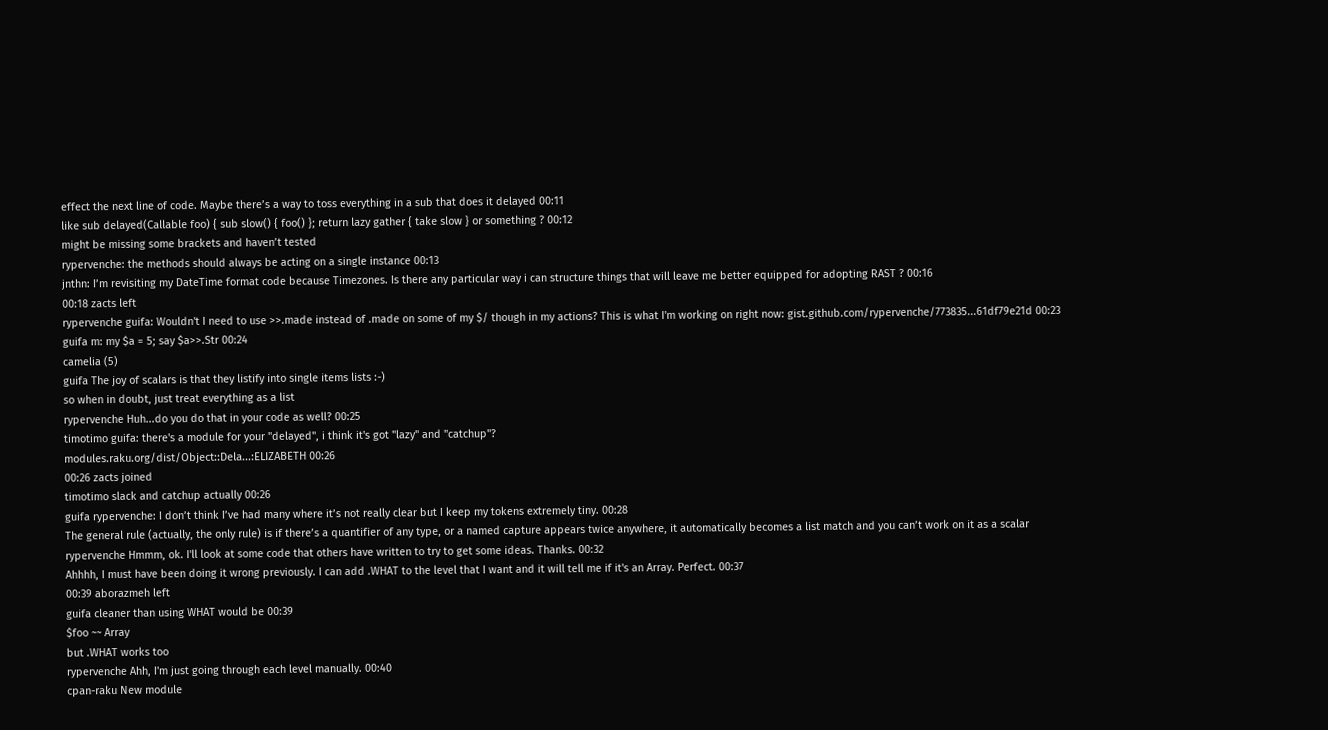effect the next line of code. Maybe there’s a way to toss everything in a sub that does it delayed 00:11
like sub delayed(Callable foo) { sub slow() { foo() }; return lazy gather { take slow } or something ? 00:12
might be missing some brackets and haven’t tested
rypervenche: the methods should always be acting on a single instance 00:13
jnthn: I’m revisiting my DateTime format code because Timezones. Is there any particular way i can structure things that will leave me better equipped for adopting RAST ? 00:16
00:18 zacts left
rypervenche guifa: Wouldn't I need to use >>.made instead of .made on some of my $/ though in my actions? This is what I'm working on right now: gist.github.com/rypervenche/773835...61df79e21d 00:23
guifa m: my $a = 5; say $a>>.Str 00:24
camelia (5)
guifa The joy of scalars is that they listify into single items lists :-)
so when in doubt, just treat everything as a list
rypervenche Huh...do you do that in your code as well? 00:25
timotimo guifa: there's a module for your "delayed", i think it's got "lazy" and "catchup"?
modules.raku.org/dist/Object::Dela...:ELIZABETH 00:26
00:26 zacts joined
timotimo slack and catchup actually 00:26
guifa rypervenche: I don’t think I’ve had many where it’s not really clear but I keep my tokens extremely tiny. 00:28
The general rule (actually, the only rule) is if there’s a quantifier of any type, or a named capture appears twice anywhere, it automatically becomes a list match and you can’t work on it as a scalar
rypervenche Hmmm, ok. I'll look at some code that others have written to try to get some ideas. Thanks. 00:32
Ahhhh, I must have been doing it wrong previously. I can add .WHAT to the level that I want and it will tell me if it's an Array. Perfect. 00:37
00:39 aborazmeh left
guifa cleaner than using WHAT would be 00:39
$foo ~~ Array
but .WHAT works too
rypervenche Ahh, I'm just going through each level manually. 00:40
cpan-raku New module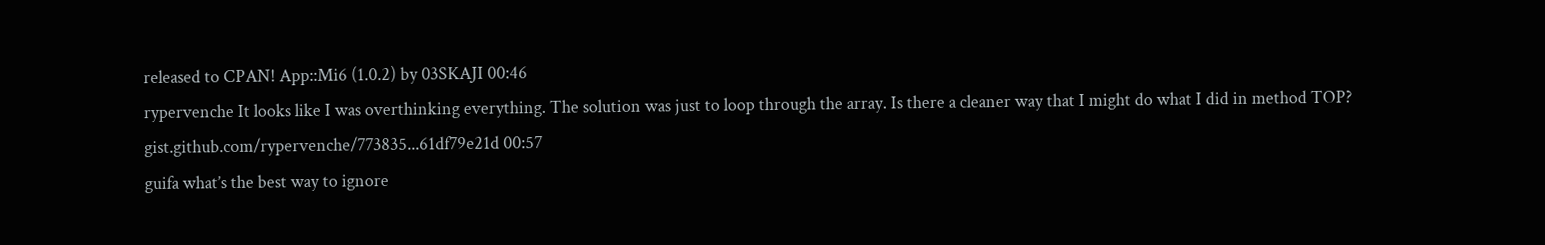released to CPAN! App::Mi6 (1.0.2) by 03SKAJI 00:46
rypervenche It looks like I was overthinking everything. The solution was just to loop through the array. Is there a cleaner way that I might do what I did in method TOP? gist.github.com/rypervenche/773835...61df79e21d 00:57
guifa what’s the best way to ignore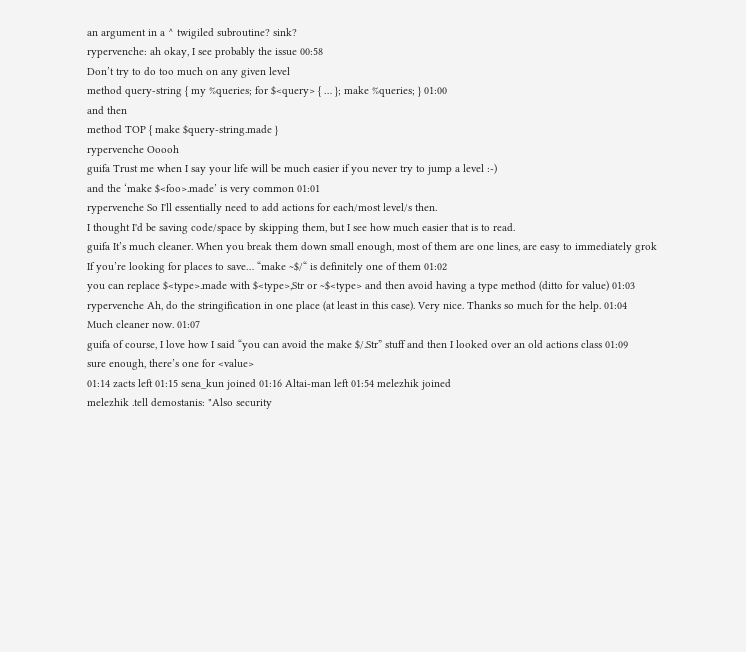an argument in a ^ twigiled subroutine? sink?
rypervenche: ah okay, I see probably the issue 00:58
Don’t try to do too much on any given level
method query-string { my %queries; for $<query> { … }; make %queries; } 01:00
and then
method TOP { make $query-string.made }
rypervenche Ooooh
guifa Trust me when I say your life will be much easier if you never try to jump a level :-)
and the ‘make $<foo>.made’ is very common 01:01
rypervenche So I'll essentially need to add actions for each/most level/s then.
I thought I'd be saving code/space by skipping them, but I see how much easier that is to read.
guifa It’s much cleaner. When you break them down small enough, most of them are one lines, are easy to immediately grok
If you’re looking for places to save… “make ~$/“ is definitely one of them 01:02
you can replace $<type>.made with $<type>,Str or ~$<type> and then avoid having a type method (ditto for value) 01:03
rypervenche Ah, do the stringification in one place (at least in this case). Very nice. Thanks so much for the help. 01:04
Much cleaner now. 01:07
guifa of course, I love how I said “you can avoid the make $/.Str” stuff and then I looked over an old actions class 01:09
sure enough, there’s one for <value>
01:14 zacts left 01:15 sena_kun joined 01:16 Altai-man left 01:54 melezhik joined
melezhik .tell demostanis: "Also security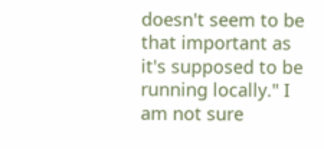doesn't seem to be that important as it's supposed to be running locally." I am not sure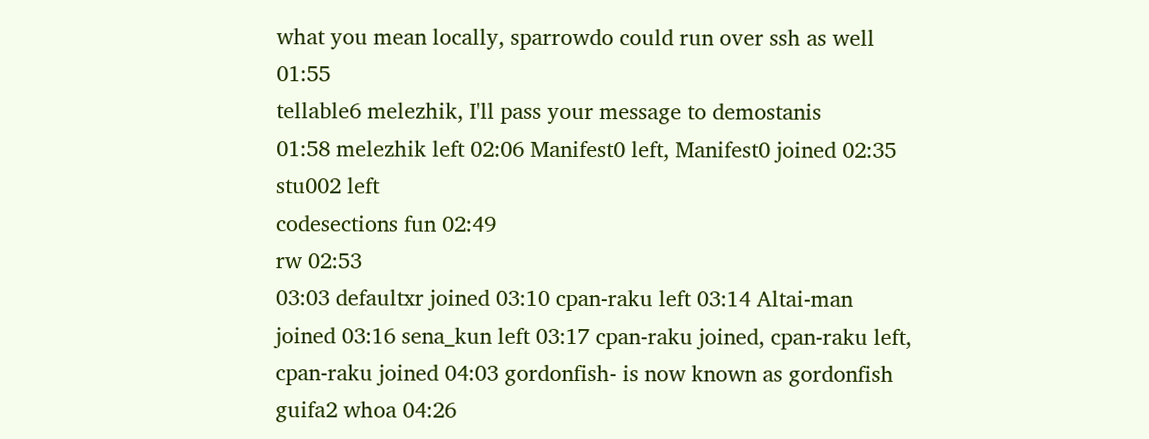what you mean locally, sparrowdo could run over ssh as well 01:55
tellable6 melezhik, I'll pass your message to demostanis
01:58 melezhik left 02:06 Manifest0 left, Manifest0 joined 02:35 stu002 left
codesections fun 02:49
rw 02:53
03:03 defaultxr joined 03:10 cpan-raku left 03:14 Altai-man joined 03:16 sena_kun left 03:17 cpan-raku joined, cpan-raku left, cpan-raku joined 04:03 gordonfish- is now known as gordonfish
guifa2 whoa 04:26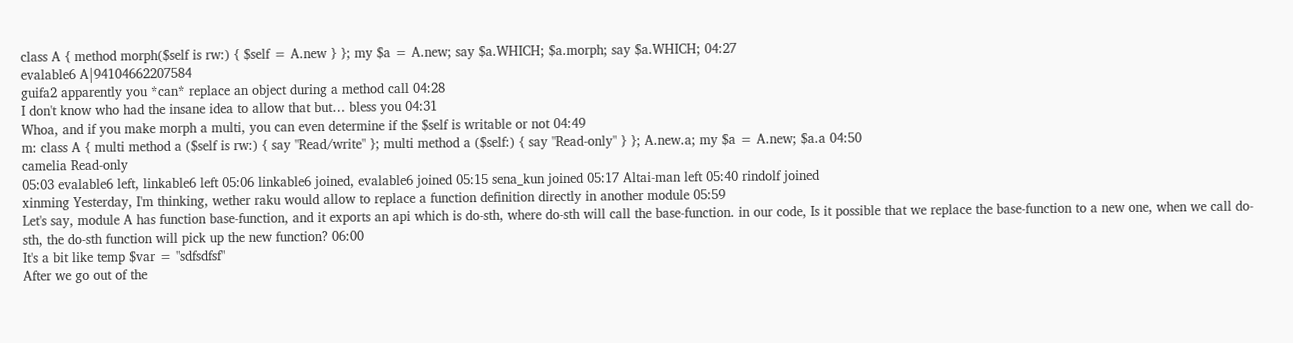class A { method morph($self is rw:) { $self = A.new } }; my $a = A.new; say $a.WHICH; $a.morph; say $a.WHICH; 04:27
evalable6 A|94104662207584
guifa2 apparently you *can* replace an object during a method call 04:28
I don't know who had the insane idea to allow that but… bless you 04:31
Whoa, and if you make morph a multi, you can even determine if the $self is writable or not 04:49
m: class A { multi method a ($self is rw:) { say "Read/write" }; multi method a ($self:) { say "Read-only" } }; A.new.a; my $a = A.new; $a.a 04:50
camelia Read-only
05:03 evalable6 left, linkable6 left 05:06 linkable6 joined, evalable6 joined 05:15 sena_kun joined 05:17 Altai-man left 05:40 rindolf joined
xinming Yesterday, I'm thinking, wether raku would allow to replace a function definition directly in another module 05:59
Let's say, module A has function base-function, and it exports an api which is do-sth, where do-sth will call the base-function. in our code, Is it possible that we replace the base-function to a new one, when we call do-sth, the do-sth function will pick up the new function? 06:00
It's a bit like temp $var = "sdfsdfsf"
After we go out of the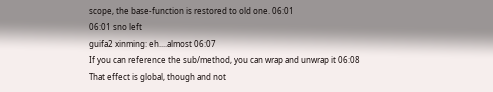scope, the base-function is restored to old one. 06:01
06:01 sno left
guifa2 xinming: eh....almost 06:07
If you can reference the sub/method, you can wrap and unwrap it 06:08
That effect is global, though and not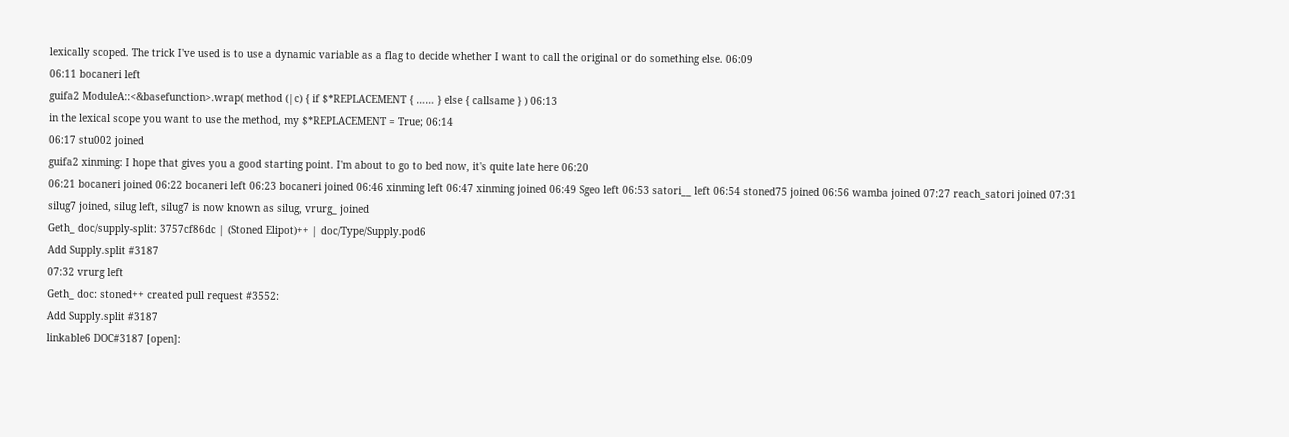lexically scoped. The trick I've used is to use a dynamic variable as a flag to decide whether I want to call the original or do something else. 06:09
06:11 bocaneri left
guifa2 ModuleA::<&basefunction>.wrap( method (|c) { if $*REPLACEMENT { …… } else { callsame } ) 06:13
in the lexical scope you want to use the method, my $*REPLACEMENT = True; 06:14
06:17 stu002 joined
guifa2 xinming: I hope that gives you a good starting point. I'm about to go to bed now, it's quite late here 06:20
06:21 bocaneri joined 06:22 bocaneri left 06:23 bocaneri joined 06:46 xinming left 06:47 xinming joined 06:49 Sgeo left 06:53 satori__ left 06:54 stoned75 joined 06:56 wamba joined 07:27 reach_satori joined 07:31 silug7 joined, silug left, silug7 is now known as silug, vrurg_ joined
Geth_ doc/supply-split: 3757cf86dc | (Stoned Elipot)++ | doc/Type/Supply.pod6
Add Supply.split #3187
07:32 vrurg left
Geth_ doc: stoned++ created pull request #3552:
Add Supply.split #3187
linkable6 DOC#3187 [open]: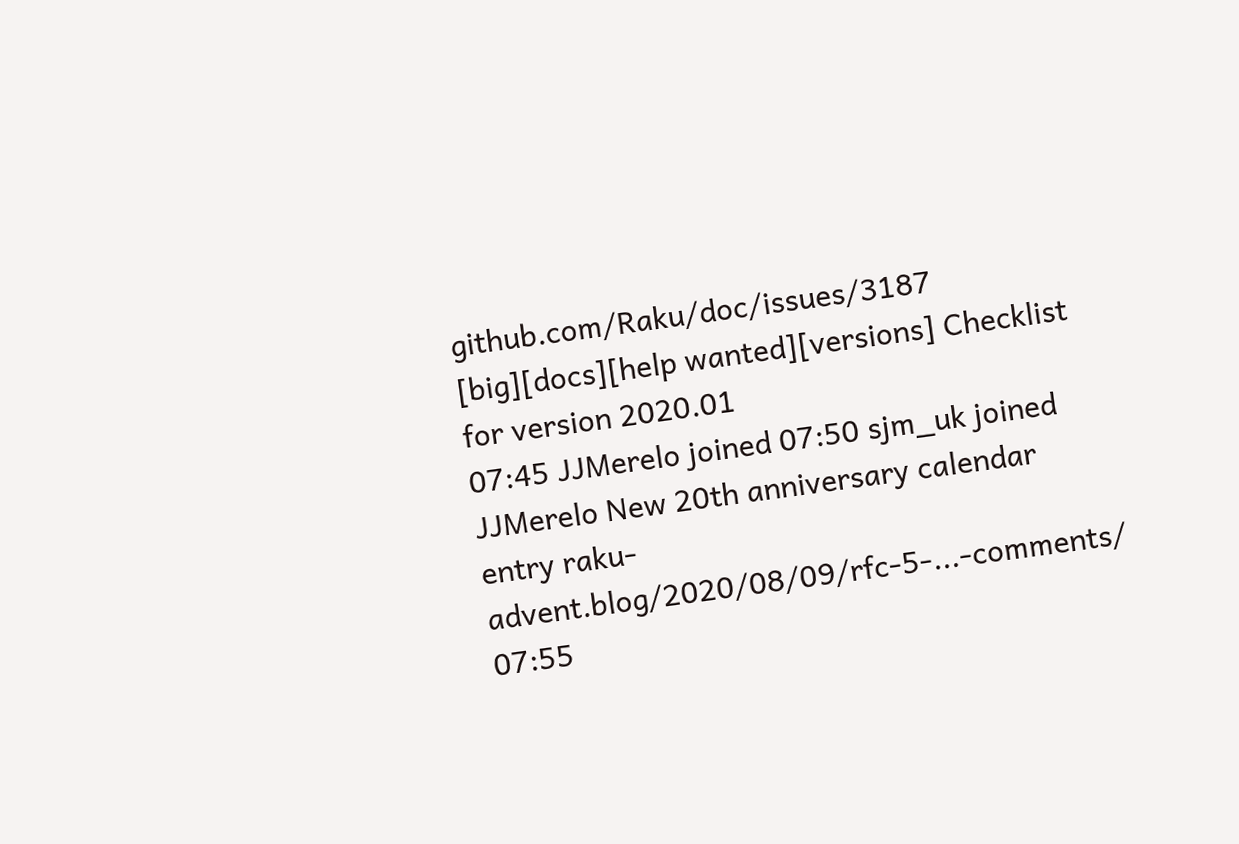github.com/Raku/doc/issues/3187 [big][docs][help wanted][versions] Checklist for version 2020.01
07:45 JJMerelo joined 07:50 sjm_uk joined
JJMerelo New 20th anniversary calendar entry raku-advent.blog/2020/08/09/rfc-5-...-comments/ 07:55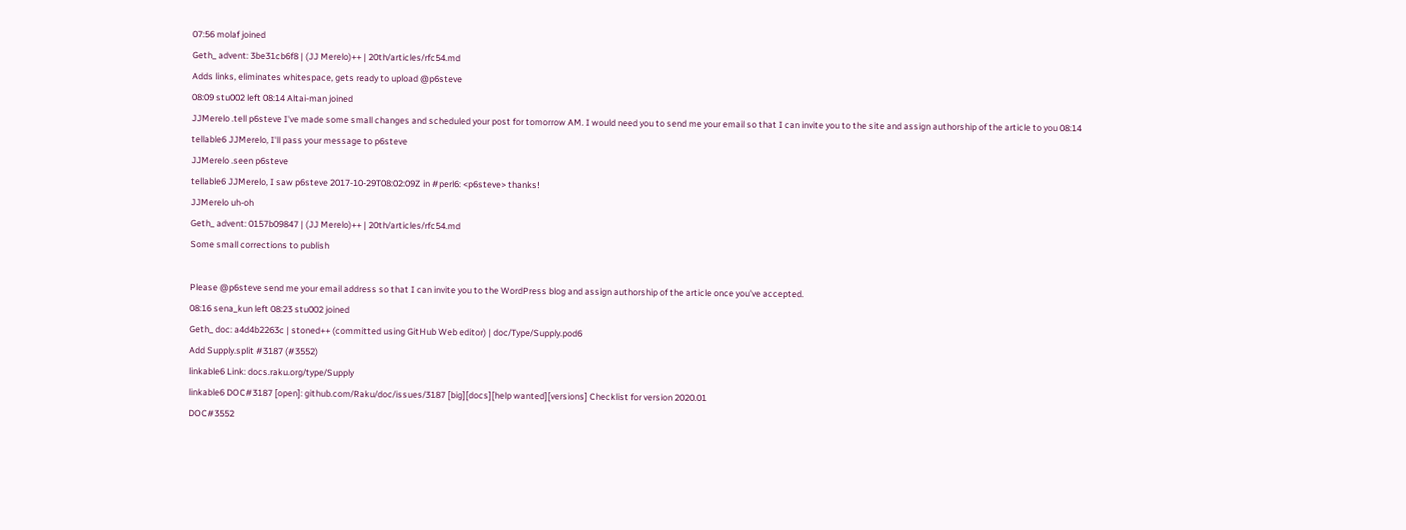07:56 molaf joined
Geth_ advent: 3be31cb6f8 | (JJ Merelo)++ | 20th/articles/rfc54.md
Adds links, eliminates whitespace, gets ready to upload @p6steve
08:09 stu002 left 08:14 Altai-man joined
JJMerelo .tell p6steve I've made some small changes and scheduled your post for tomorrow AM. I would need you to send me your email so that I can invite you to the site and assign authorship of the article to you 08:14
tellable6 JJMerelo, I'll pass your message to p6steve
JJMerelo .seen p6steve
tellable6 JJMerelo, I saw p6steve 2017-10-29T08:02:09Z in #perl6: <p6steve> thanks!
JJMerelo uh-oh
Geth_ advent: 0157b09847 | (JJ Merelo)++ | 20th/articles/rfc54.md
Some small corrections to publish

Please @p6steve send me your email address so that I can invite you to the WordPress blog and assign authorship of the article once you've accepted.
08:16 sena_kun left 08:23 stu002 joined
Geth_ doc: a4d4b2263c | stoned++ (committed using GitHub Web editor) | doc/Type/Supply.pod6
Add Supply.split #3187 (#3552)
linkable6 Link: docs.raku.org/type/Supply
linkable6 DOC#3187 [open]: github.com/Raku/doc/issues/3187 [big][docs][help wanted][versions] Checklist for version 2020.01
DOC#3552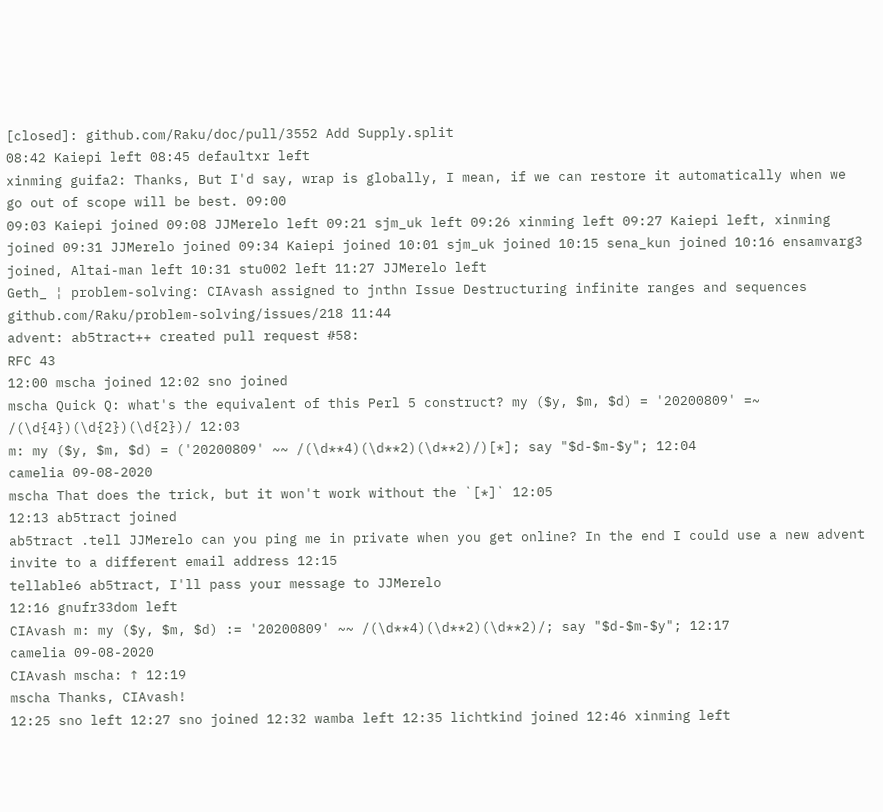[closed]: github.com/Raku/doc/pull/3552 Add Supply.split
08:42 Kaiepi left 08:45 defaultxr left
xinming guifa2: Thanks, But I'd say, wrap is globally, I mean, if we can restore it automatically when we go out of scope will be best. 09:00
09:03 Kaiepi joined 09:08 JJMerelo left 09:21 sjm_uk left 09:26 xinming left 09:27 Kaiepi left, xinming joined 09:31 JJMerelo joined 09:34 Kaiepi joined 10:01 sjm_uk joined 10:15 sena_kun joined 10:16 ensamvarg3 joined, Altai-man left 10:31 stu002 left 11:27 JJMerelo left
Geth_ ¦ problem-solving: CIAvash assigned to jnthn Issue Destructuring infinite ranges and sequences github.com/Raku/problem-solving/issues/218 11:44
advent: ab5tract++ created pull request #58:
RFC 43
12:00 mscha joined 12:02 sno joined
mscha Quick Q: what's the equivalent of this Perl 5 construct? my ($y, $m, $d) = '20200809' =~ /(\d{4})(\d{2})(\d{2})/ 12:03
m: my ($y, $m, $d) = ('20200809' ~~ /(\d**4)(\d**2)(\d**2)/)[*]; say "$d-$m-$y"; 12:04
camelia 09-08-2020
mscha That does the trick, but it won't work without the `[*]` 12:05
12:13 ab5tract joined
ab5tract .tell JJMerelo can you ping me in private when you get online? In the end I could use a new advent invite to a different email address 12:15
tellable6 ab5tract, I'll pass your message to JJMerelo
12:16 gnufr33dom left
CIAvash m: my ($y, $m, $d) := '20200809' ~~ /(\d**4)(\d**2)(\d**2)/; say "$d-$m-$y"; 12:17
camelia 09-08-2020
CIAvash mscha: ↑ 12:19
mscha Thanks, CIAvash!
12:25 sno left 12:27 sno joined 12:32 wamba left 12:35 lichtkind joined 12:46 xinming left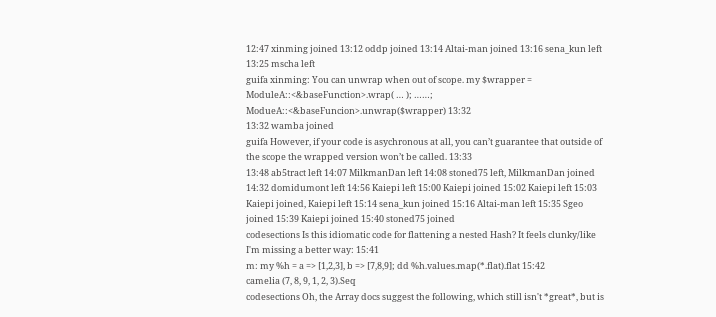12:47 xinming joined 13:12 oddp joined 13:14 Altai-man joined 13:16 sena_kun left 13:25 mscha left
guifa xinming: You can unwrap when out of scope. my $wrapper = ModuleA::<&baseFunction>.wrap( … ); ……; ModueA::<&baseFuncion>.unwrap($wrapper) 13:32
13:32 wamba joined
guifa However, if your code is asychronous at all, you can’t guarantee that outside of the scope the wrapped version won’t be called. 13:33
13:48 ab5tract left 14:07 MilkmanDan left 14:08 stoned75 left, MilkmanDan joined 14:32 domidumont left 14:56 Kaiepi left 15:00 Kaiepi joined 15:02 Kaiepi left 15:03 Kaiepi joined, Kaiepi left 15:14 sena_kun joined 15:16 Altai-man left 15:35 Sgeo joined 15:39 Kaiepi joined 15:40 stoned75 joined
codesections Is this idiomatic code for flattening a nested Hash? It feels clunky/like I'm missing a better way: 15:41
m: my %h = a => [1,2,3], b => [7,8,9]; dd %h.values.map(*.flat).flat 15:42
camelia (7, 8, 9, 1, 2, 3).Seq
codesections Oh, the Array docs suggest the following, which still isn't *great*, but is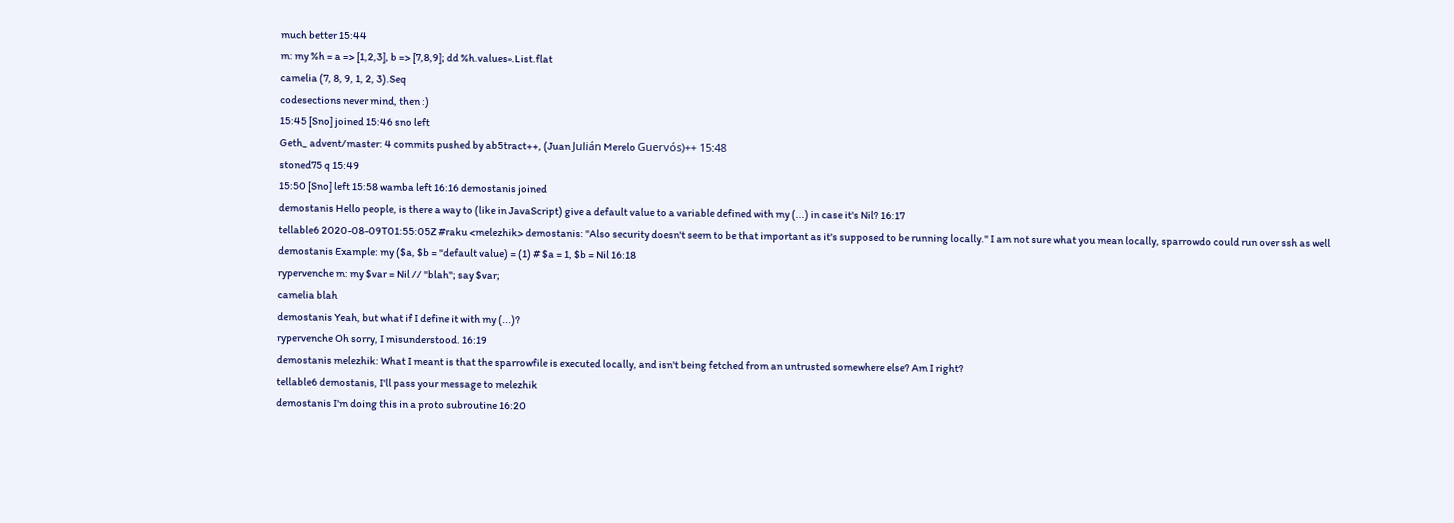much better 15:44
m: my %h = a => [1,2,3], b => [7,8,9]; dd %h.values».List.flat
camelia (7, 8, 9, 1, 2, 3).Seq
codesections never mind, then :)
15:45 [Sno] joined 15:46 sno left
Geth_ advent/master: 4 commits pushed by ab5tract++, (Juan Julián Merelo Guervós)++ 15:48
stoned75 q 15:49
15:50 [Sno] left 15:58 wamba left 16:16 demostanis joined
demostanis Hello people, is there a way to (like in JavaScript) give a default value to a variable defined with my (...) in case it's Nil? 16:17
tellable6 2020-08-09T01:55:05Z #raku <melezhik> demostanis: "Also security doesn't seem to be that important as it's supposed to be running locally." I am not sure what you mean locally, sparrowdo could run over ssh as well
demostanis Example: my ($a, $b = "default value) = (1) # $a = 1, $b = Nil 16:18
rypervenche m: my $var = Nil // "blah"; say $var;
camelia blah
demostanis Yeah, but what if I define it with my (...)?
rypervenche Oh sorry, I misunderstood. 16:19
demostanis melezhik: What I meant is that the sparrowfile is executed locally, and isn't being fetched from an untrusted somewhere else? Am I right?
tellable6 demostanis, I'll pass your message to melezhik
demostanis I'm doing this in a proto subroutine 16:20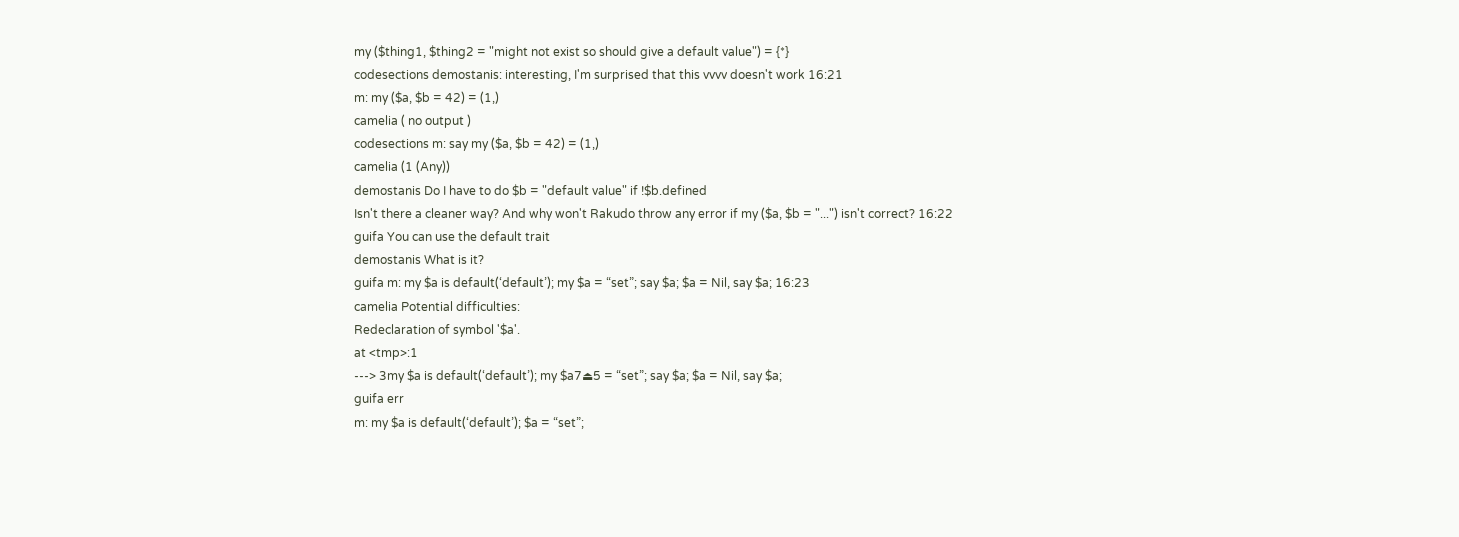my ($thing1, $thing2 = "might not exist so should give a default value") = {*}
codesections demostanis: interesting, I'm surprised that this vvvv doesn't work 16:21
m: my ($a, $b = 42) = (1,)
camelia ( no output )
codesections m: say my ($a, $b = 42) = (1,)
camelia (1 (Any))
demostanis Do I have to do $b = "default value" if !$b.defined
Isn't there a cleaner way? And why won't Rakudo throw any error if my ($a, $b = "...") isn't correct? 16:22
guifa You can use the default trait
demostanis What is it?
guifa m: my $a is default(‘default’); my $a = “set”; say $a; $a = Nil, say $a; 16:23
camelia Potential difficulties:
Redeclaration of symbol '$a'.
at <tmp>:1
---> 3my $a is default(‘default’); my $a7⏏5 = “set”; say $a; $a = Nil, say $a;
guifa err
m: my $a is default(‘default’); $a = “set”;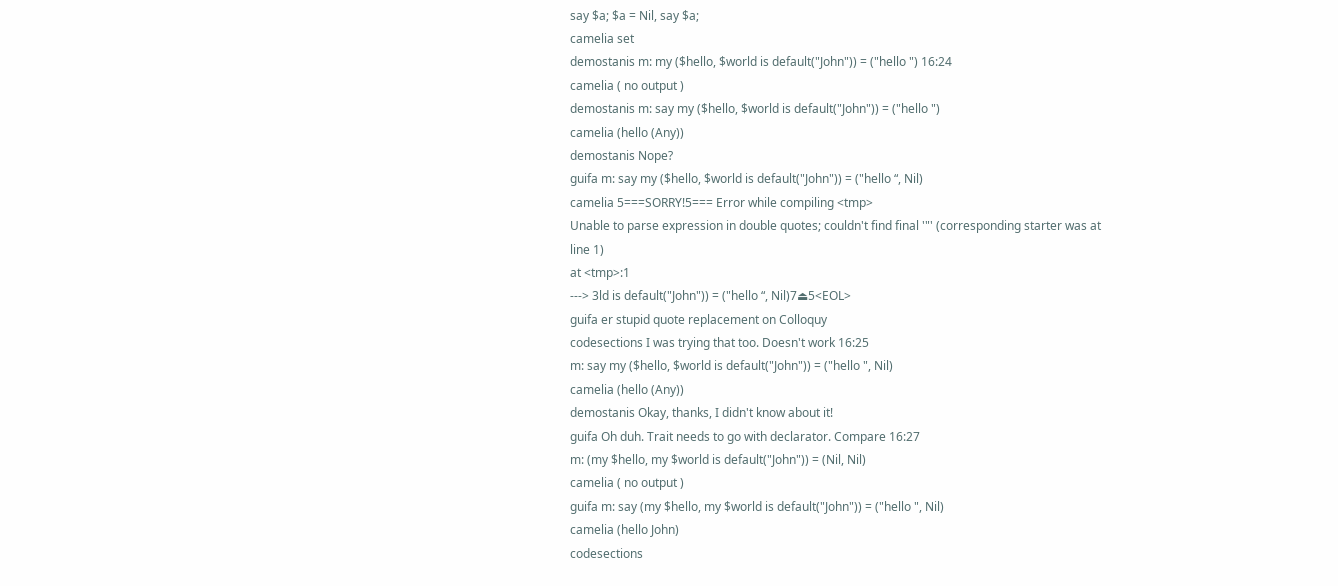say $a; $a = Nil, say $a;
camelia set
demostanis m: my ($hello, $world is default("John")) = ("hello ") 16:24
camelia ( no output )
demostanis m: say my ($hello, $world is default("John")) = ("hello ")
camelia (hello (Any))
demostanis Nope?
guifa m: say my ($hello, $world is default("John")) = ("hello “, Nil)
camelia 5===SORRY!5=== Error while compiling <tmp>
Unable to parse expression in double quotes; couldn't find final '"' (corresponding starter was at line 1)
at <tmp>:1
---> 3ld is default("John")) = ("hello “, Nil)7⏏5<EOL>
guifa er stupid quote replacement on Colloquy
codesections I was trying that too. Doesn't work 16:25
m: say my ($hello, $world is default("John")) = ("hello ", Nil)
camelia (hello (Any))
demostanis Okay, thanks, I didn't know about it!
guifa Oh duh. Trait needs to go with declarator. Compare 16:27
m: (my $hello, my $world is default("John")) = (Nil, Nil)
camelia ( no output )
guifa m: say (my $hello, my $world is default("John")) = ("hello ", Nil)
camelia (hello John)
codesections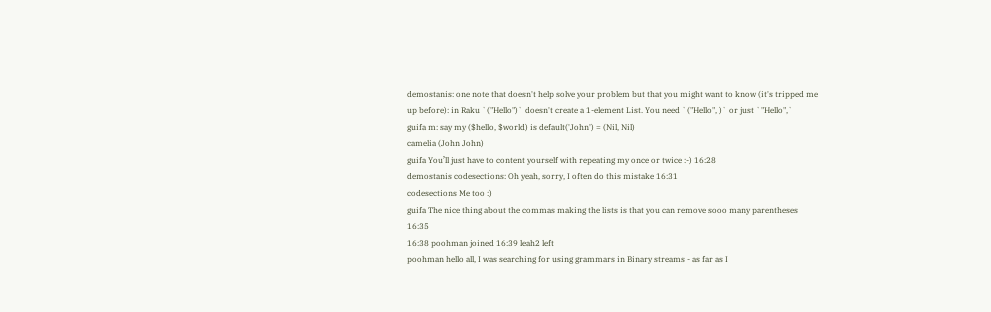demostanis: one note that doesn't help solve your problem but that you might want to know (it's tripped me up before): in Raku `("Hello")` doesn't create a 1-element List. You need `("Hello", )` or just `"Hello",`
guifa m: say my ($hello, $world) is default('John') = (Nil, Nil)
camelia (John John)
guifa You’ll just have to content yourself with repeating my once or twice :-) 16:28
demostanis codesections: Oh yeah, sorry, I often do this mistake 16:31
codesections Me too :)
guifa The nice thing about the commas making the lists is that you can remove sooo many parentheses 16:35
16:38 poohman joined 16:39 leah2 left
poohman hello all, I was searching for using grammars in Binary streams - as far as I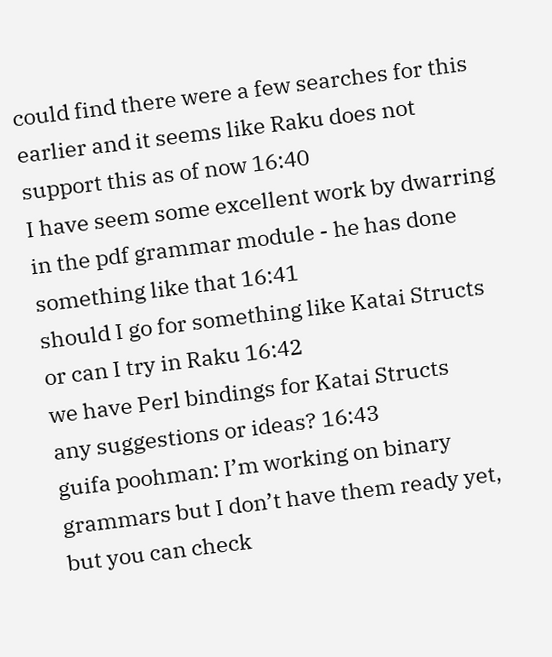could find there were a few searches for this earlier and it seems like Raku does not support this as of now 16:40
I have seem some excellent work by dwarring in the pdf grammar module - he has done something like that 16:41
should I go for something like Katai Structs or can I try in Raku 16:42
we have Perl bindings for Katai Structs
any suggestions or ideas? 16:43
guifa poohman: I’m working on binary grammars but I don’t have them ready yet, but you can check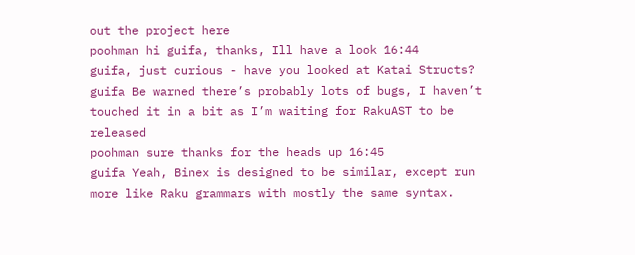out the project here
poohman hi guifa, thanks, Ill have a look 16:44
guifa, just curious - have you looked at Katai Structs?
guifa Be warned there’s probably lots of bugs, I haven’t touched it in a bit as I’m waiting for RakuAST to be released
poohman sure thanks for the heads up 16:45
guifa Yeah, Binex is designed to be similar, except run more like Raku grammars with mostly the same syntax.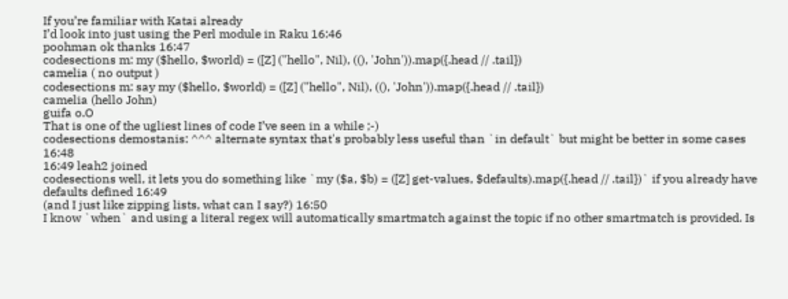If you’re familiar with Katai already
I’d look into just using the Perl module in Raku 16:46
poohman ok thanks 16:47
codesections m: my ($hello, $world) = ([Z] ("hello", Nil), ((), 'John')).map({.head // .tail})
camelia ( no output )
codesections m: say my ($hello, $world) = ([Z] ("hello", Nil), ((), 'John')).map({.head // .tail})
camelia (hello John)
guifa o.O
That is one of the ugliest lines of code I’ve seen in a while ;-)
codesections demostanis: ^^^ alternate syntax that's probably less useful than `in default` but might be better in some cases 16:48
16:49 leah2 joined
codesections well, it lets you do something like `my ($a, $b) = ([Z] get-values, $defaults).map({.head // .tail})` if you already have defaults defined 16:49
(and I just like zipping lists, what can I say?) 16:50
I know `when` and using a literal regex will automatically smartmatch against the topic if no other smartmatch is provided. Is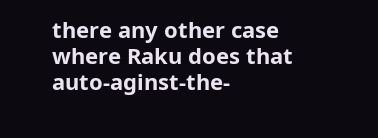there any other case where Raku does that auto-aginst-the-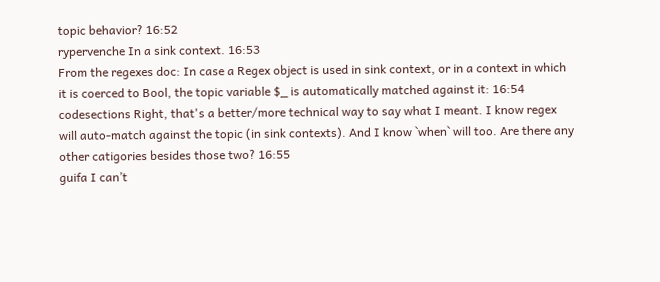topic behavior? 16:52
rypervenche In a sink context. 16:53
From the regexes doc: In case a Regex object is used in sink context, or in a context in which it is coerced to Bool, the topic variable $_ is automatically matched against it: 16:54
codesections Right, that's a better/more technical way to say what I meant. I know regex will auto-match against the topic (in sink contexts). And I know `when` will too. Are there any other catigories besides those two? 16:55
guifa I can’t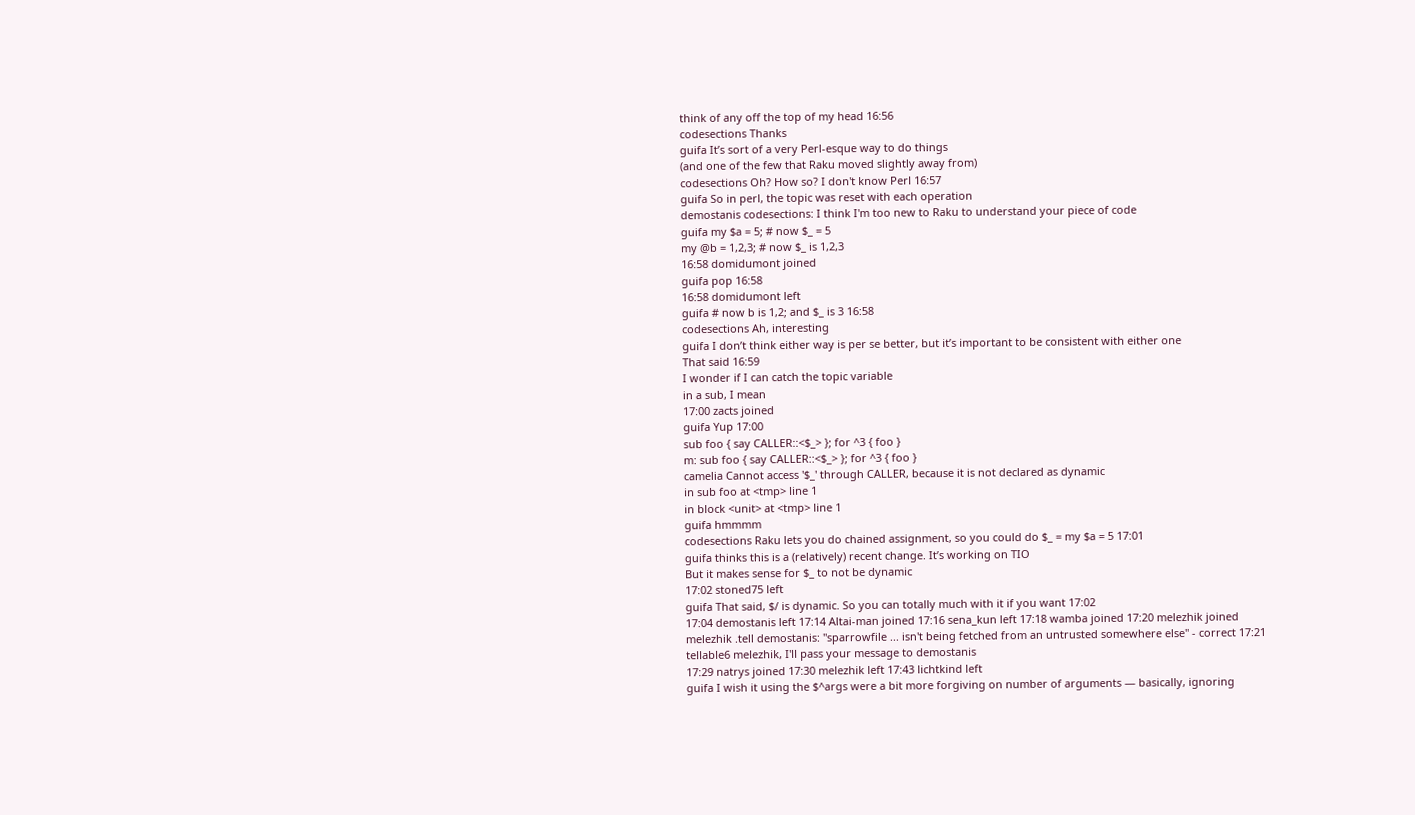think of any off the top of my head 16:56
codesections Thanks
guifa It’s sort of a very Perl-esque way to do things
(and one of the few that Raku moved slightly away from)
codesections Oh? How so? I don't know Perl 16:57
guifa So in perl, the topic was reset with each operation
demostanis codesections: I think I'm too new to Raku to understand your piece of code
guifa my $a = 5; # now $_ = 5
my @b = 1,2,3; # now $_ is 1,2,3
16:58 domidumont joined
guifa pop 16:58
16:58 domidumont left
guifa # now b is 1,2; and $_ is 3 16:58
codesections Ah, interesting
guifa I don’t think either way is per se better, but it’s important to be consistent with either one
That said 16:59
I wonder if I can catch the topic variable
in a sub, I mean
17:00 zacts joined
guifa Yup 17:00
sub foo { say CALLER::<$_> }; for ^3 { foo }
m: sub foo { say CALLER::<$_> }; for ^3 { foo }
camelia Cannot access '$_' through CALLER, because it is not declared as dynamic
in sub foo at <tmp> line 1
in block <unit> at <tmp> line 1
guifa hmmmm
codesections Raku lets you do chained assignment, so you could do $_ = my $a = 5 17:01
guifa thinks this is a (relatively) recent change. It’s working on TIO
But it makes sense for $_ to not be dynamic
17:02 stoned75 left
guifa That said, $/ is dynamic. So you can totally much with it if you want 17:02
17:04 demostanis left 17:14 Altai-man joined 17:16 sena_kun left 17:18 wamba joined 17:20 melezhik joined
melezhik .tell demostanis: "sparrowfile ... isn't being fetched from an untrusted somewhere else" - correct 17:21
tellable6 melezhik, I'll pass your message to demostanis
17:29 natrys joined 17:30 melezhik left 17:43 lichtkind left
guifa I wish it using the $^args were a bit more forgiving on number of arguments — basically, ignoring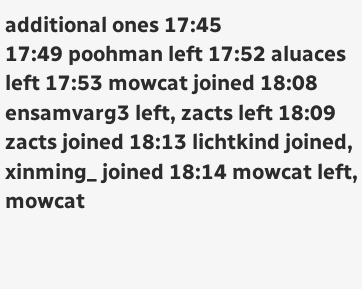additional ones 17:45
17:49 poohman left 17:52 aluaces left 17:53 mowcat joined 18:08 ensamvarg3 left, zacts left 18:09 zacts joined 18:13 lichtkind joined, xinming_ joined 18:14 mowcat left, mowcat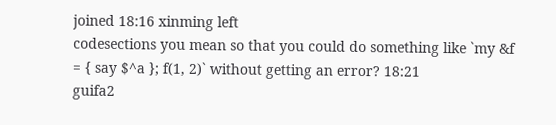joined 18:16 xinming left
codesections you mean so that you could do something like `my &f = { say $^a }; f(1, 2)` without getting an error? 18:21
guifa2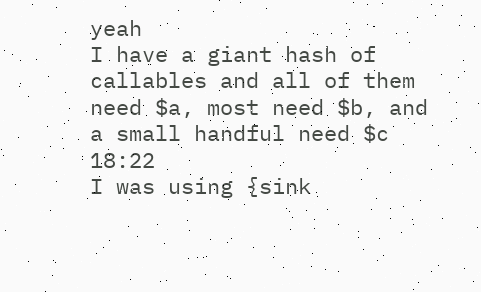yeah
I have a giant hash of callables and all of them need $a, most need $b, and a small handful need $c 18:22
I was using {sink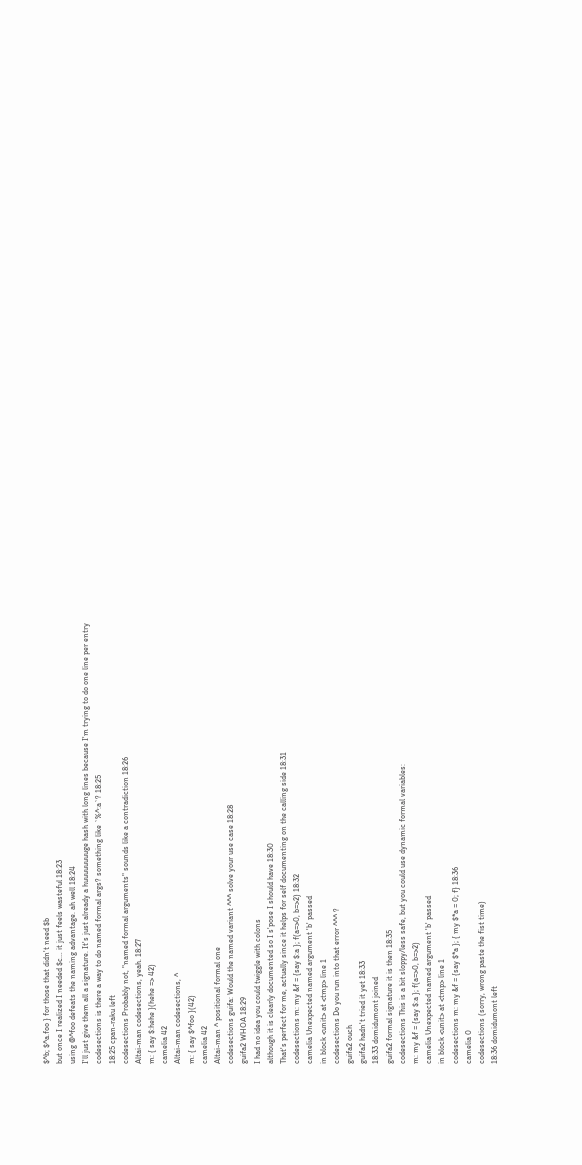$^b; $^a.foo } for those that didn't need $b
but once I realized I needed $c… it just feels wasteful 18:23
using @^foo defeats the naming advantage. ah well 18:24
I'll just give them all a signature. It's just already a huuuuuuuuge hash with long lines because I'm trying to do one line per entry
codesections is there a way to do named formal args? something like `%^:a`? 18:25
18:25 cpan-raku left
codesections Probably not, "named formal arguments" sounds like a contradiction 18:26
Altai-man codesections, yeah. 18:27
m: { say $:hehe }(hehe => 42)
camelia 42
Altai-man codesections, ^
m: { say $^foo }(42)
camelia 42
Altai-man ^ positional formal one
codesections guifa: Would the named variant ^^^ solve your use case 18:28
guifa2 WHOA 18:29
I had no idea you could twiggle with colons
although it is clearly documented so I s'pose I should have 18:30
That's perfect for me, actually since it helps for self documenting on the calling side 18:31
codesections m: my &f = {say $:a }; f(a=>0, b=>2) 18:32
camelia Unexpected named argument 'b' passed
in block <unit> at <tmp> line 1
codesections Do you run into that error ^^^ ?
guifa2 ouch
guifa2 hadn't tried it yet 18:33
18:33 domidumont joined
guifa2 formal signature it is then 18:35
codesections This is a bit sloppy/less safe, but you could use dynamic formal variables:
m: my &f = {say $:a }; f(a=>0, b=>2)
camelia Unexpected named argument 'b' passed
in block <unit> at <tmp> line 1
codesections m: my &f = {say $*a }; { my $*a = 0; f} 18:36
camelia 0
codesections (sorry, wrong paste the fist time)
18:36 domidumont left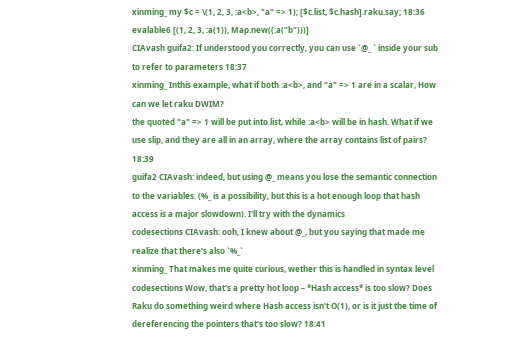xinming_ my $c = \(1, 2, 3, :a<b>, "a" => 1); [$c.list, $c.hash].raku.say; 18:36
evalable6 [(1, 2, 3, :a(1)), Map.new((:a("b")))]
CIAvash guifa2: If understood you correctly, you can use `@_ ` inside your sub to refer to parameters 18:37
xinming_ Inthis example, what if both :a<b>, and "a" => 1 are in a scalar, How can we let raku DWIM?
the quoted "a" => 1 will be put into list, while :a<b> will be in hash. What if we use slip, and they are all in an array, where the array contains list of pairs? 18:39
guifa2 CIAvash: indeed, but using @_ means you lose the semantic connection to the variables. (%_ is a possibility, but this is a hot enough loop that hash access is a major slowdown). I'll try with the dynamics
codesections CIAvash: ooh, I knew about @_, but you saying that made me realize that there's also `%_`
xinming_ That makes me quite curious, wether this is handled in syntax level
codesections Wow, that's a pretty hot loop – *Hash access* is too slow? Does Raku do something weird where Hash access isn't O(1), or is it just the time of dereferencing the pointers that's too slow? 18:41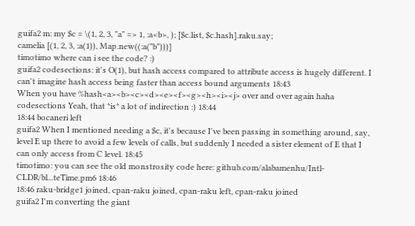guifa2 m: my $c = \(1, 2, 3, "a" => 1, :a<b>, ); [$c.list, $c.hash].raku.say;
camelia [(1, 2, 3, :a(1)), Map.new((:a("b")))]
timotimo where can i see the code? :)
guifa2 codesections: it's O(1), but hash access compared to attribute access is hugely different. I can't imagine hash access being faster than access bound arguments 18:43
When you have %hash<a><b><c><d><e><f><g><h><i><j> over and over again haha
codesections Yeah, that *is* a lot of indirection :) 18:44
18:44 bocaneri left
guifa2 When I mentioned needing a $c, it's because I've been passing in something around, say, level E up there to avoid a few levels of calls, but suddenly I needed a sister element of E that I can only access from C level. 18:45
timotimo: you can see the old monstrosity code here: github.com/alabamenhu/Intl-CLDR/bl...teTime.pm6 18:46
18:46 raku-bridge1 joined, cpan-raku joined, cpan-raku left, cpan-raku joined
guifa2 I'm converting the giant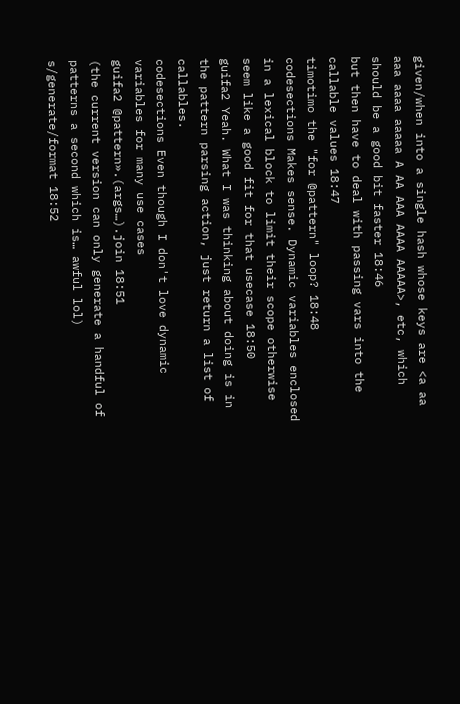given/when into a single hash whose keys are <a aa aaa aaaa aaaaa A AA AAA AAAA AAAAA>, etc, which should be a good bit faster 18:46
but then have to deal with passing vars into the callable values 18:47
timotimo the "for @pattern" loop? 18:48
codesections Makes sense. Dynamic variables enclosed in a lexical block to limit their scope otherwise seem like a good fit for that usecase 18:50
guifa2 Yeah. What I was thinking about doing is in the pattern parsing action, just return a list of callables.
codesections Even though I don't love dynamic variables for many use cases
guifa2 @pattern».(args…).join 18:51
(the current version can only generate a handful of patterns a second which is… awful lol)
s/generate/format 18:52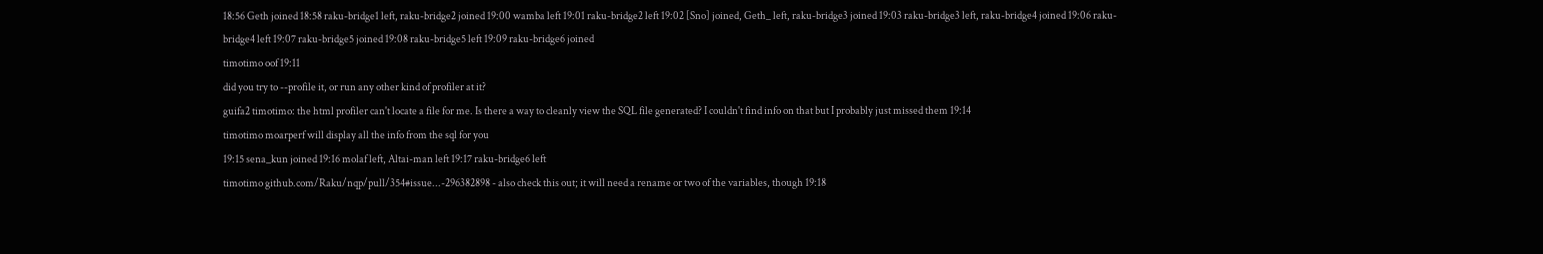18:56 Geth joined 18:58 raku-bridge1 left, raku-bridge2 joined 19:00 wamba left 19:01 raku-bridge2 left 19:02 [Sno] joined, Geth_ left, raku-bridge3 joined 19:03 raku-bridge3 left, raku-bridge4 joined 19:06 raku-bridge4 left 19:07 raku-bridge5 joined 19:08 raku-bridge5 left 19:09 raku-bridge6 joined
timotimo oof 19:11
did you try to --profile it, or run any other kind of profiler at it?
guifa2 timotimo: the html profiler can't locate a file for me. Is there a way to cleanly view the SQL file generated? I couldn't find info on that but I probably just missed them 19:14
timotimo moarperf will display all the info from the sql for you
19:15 sena_kun joined 19:16 molaf left, Altai-man left 19:17 raku-bridge6 left
timotimo github.com/Raku/nqp/pull/354#issue...-296382898 - also check this out; it will need a rename or two of the variables, though 19:18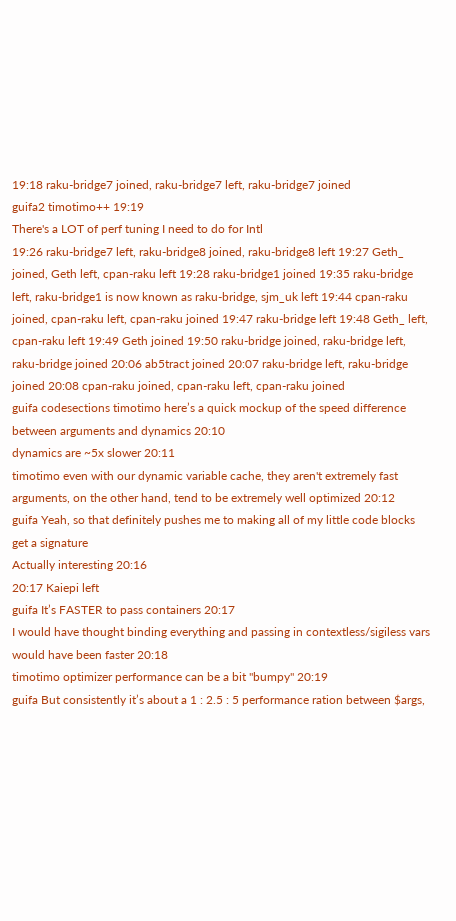19:18 raku-bridge7 joined, raku-bridge7 left, raku-bridge7 joined
guifa2 timotimo++ 19:19
There's a LOT of perf tuning I need to do for Intl
19:26 raku-bridge7 left, raku-bridge8 joined, raku-bridge8 left 19:27 Geth_ joined, Geth left, cpan-raku left 19:28 raku-bridge1 joined 19:35 raku-bridge left, raku-bridge1 is now known as raku-bridge, sjm_uk left 19:44 cpan-raku joined, cpan-raku left, cpan-raku joined 19:47 raku-bridge left 19:48 Geth_ left, cpan-raku left 19:49 Geth joined 19:50 raku-bridge joined, raku-bridge left, raku-bridge joined 20:06 ab5tract joined 20:07 raku-bridge left, raku-bridge joined 20:08 cpan-raku joined, cpan-raku left, cpan-raku joined
guifa codesections timotimo here’s a quick mockup of the speed difference between arguments and dynamics 20:10
dynamics are ~5x slower 20:11
timotimo even with our dynamic variable cache, they aren't extremely fast
arguments, on the other hand, tend to be extremely well optimized 20:12
guifa Yeah, so that definitely pushes me to making all of my little code blocks get a signature
Actually interesting 20:16
20:17 Kaiepi left
guifa It’s FASTER to pass containers 20:17
I would have thought binding everything and passing in contextless/sigiless vars would have been faster 20:18
timotimo optimizer performance can be a bit "bumpy" 20:19
guifa But consistently it’s about a 1 : 2.5 : 5 performance ration between $args,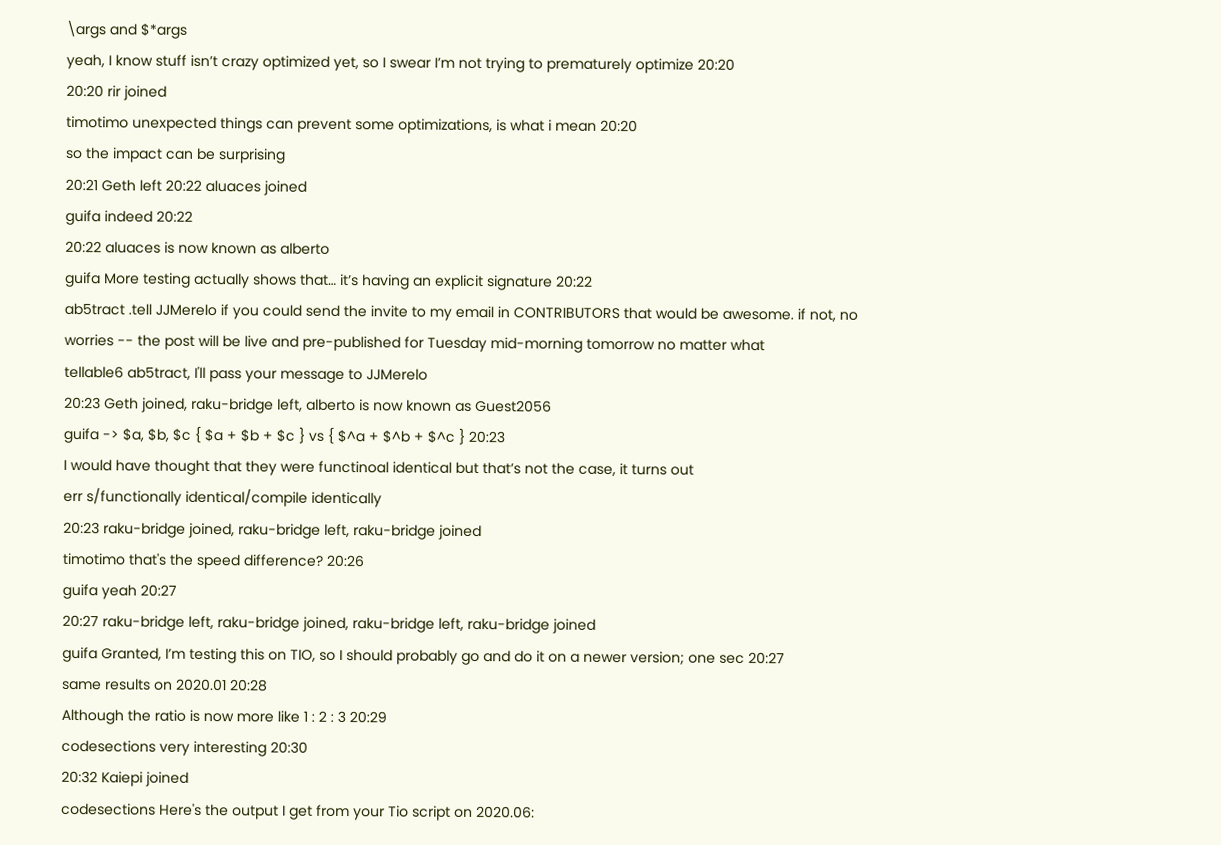\args and $*args
yeah, I know stuff isn’t crazy optimized yet, so I swear I’m not trying to prematurely optimize 20:20
20:20 rir joined
timotimo unexpected things can prevent some optimizations, is what i mean 20:20
so the impact can be surprising
20:21 Geth left 20:22 aluaces joined
guifa indeed 20:22
20:22 aluaces is now known as alberto
guifa More testing actually shows that… it’s having an explicit signature 20:22
ab5tract .tell JJMerelo if you could send the invite to my email in CONTRIBUTORS that would be awesome. if not, no worries -- the post will be live and pre-published for Tuesday mid-morning tomorrow no matter what
tellable6 ab5tract, I'll pass your message to JJMerelo
20:23 Geth joined, raku-bridge left, alberto is now known as Guest2056
guifa -> $a, $b, $c { $a + $b + $c } vs { $^a + $^b + $^c } 20:23
I would have thought that they were functinoal identical but that’s not the case, it turns out
err s/functionally identical/compile identically
20:23 raku-bridge joined, raku-bridge left, raku-bridge joined
timotimo that's the speed difference? 20:26
guifa yeah 20:27
20:27 raku-bridge left, raku-bridge joined, raku-bridge left, raku-bridge joined
guifa Granted, I’m testing this on TIO, so I should probably go and do it on a newer version; one sec 20:27
same results on 2020.01 20:28
Although the ratio is now more like 1 : 2 : 3 20:29
codesections very interesting 20:30
20:32 Kaiepi joined
codesections Here's the output I get from your Tio script on 2020.06: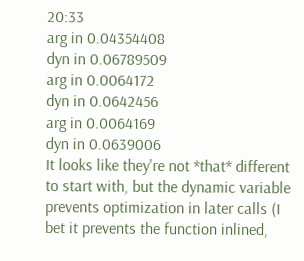20:33
arg in 0.04354408
dyn in 0.06789509
arg in 0.0064172
dyn in 0.0642456
arg in 0.0064169
dyn in 0.0639006
It looks like they're not *that* different to start with, but the dynamic variable prevents optimization in later calls (I bet it prevents the function inlined,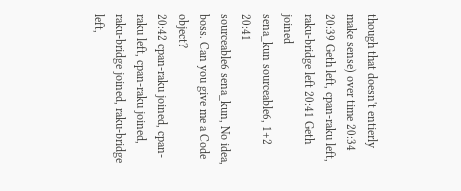though that doesn't entierly make sense) over time 20:34
20:39 Geth left, cpan-raku left, raku-bridge left 20:41 Geth joined
sena_kun sourceable6, 1+2 20:41
sourceable6 sena_kun, No idea, boss. Can you give me a Code object?
20:42 cpan-raku joined, cpan-raku left, cpan-raku joined, raku-bridge joined, raku-bridge left,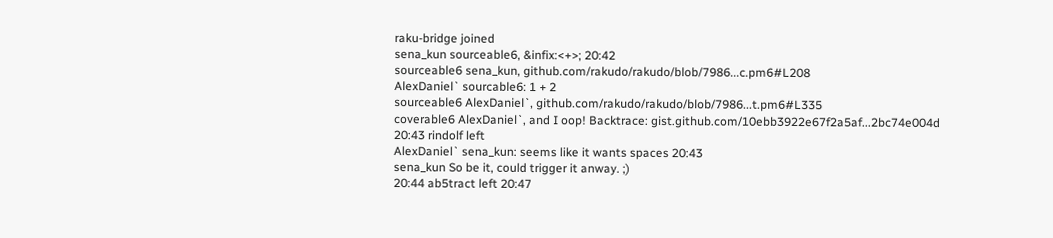raku-bridge joined
sena_kun sourceable6, &infix:<+>; 20:42
sourceable6 sena_kun, github.com/rakudo/rakudo/blob/7986...c.pm6#L208
AlexDaniel` sourcable6: 1 + 2
sourceable6 AlexDaniel`, github.com/rakudo/rakudo/blob/7986...t.pm6#L335
coverable6 AlexDaniel`, and I oop! Backtrace: gist.github.com/10ebb3922e67f2a5af...2bc74e004d
20:43 rindolf left
AlexDaniel` sena_kun: seems like it wants spaces 20:43
sena_kun So be it, could trigger it anway. ;)
20:44 ab5tract left 20:47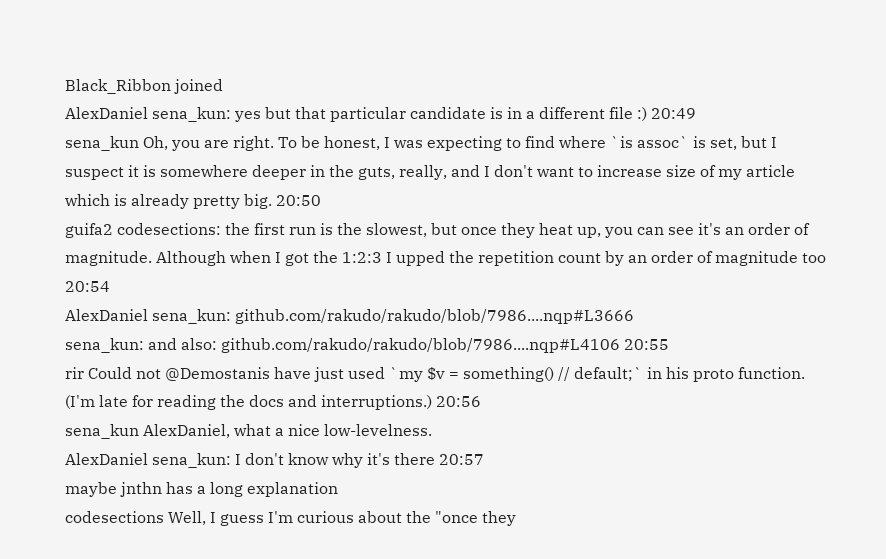Black_Ribbon joined
AlexDaniel sena_kun: yes but that particular candidate is in a different file :) 20:49
sena_kun Oh, you are right. To be honest, I was expecting to find where `is assoc` is set, but I suspect it is somewhere deeper in the guts, really, and I don't want to increase size of my article which is already pretty big. 20:50
guifa2 codesections: the first run is the slowest, but once they heat up, you can see it's an order of magnitude. Although when I got the 1:2:3 I upped the repetition count by an order of magnitude too 20:54
AlexDaniel sena_kun: github.com/rakudo/rakudo/blob/7986....nqp#L3666
sena_kun: and also: github.com/rakudo/rakudo/blob/7986....nqp#L4106 20:55
rir Could not @Demostanis have just used `my $v = something() // default;` in his proto function. (I'm late for reading the docs and interruptions.) 20:56
sena_kun AlexDaniel, what a nice low-levelness.
AlexDaniel sena_kun: I don't know why it's there 20:57
maybe jnthn has a long explanation
codesections Well, I guess I'm curious about the "once they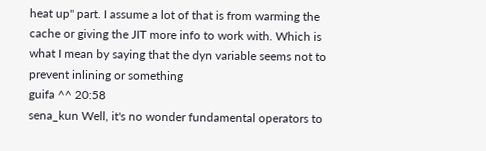heat up" part. I assume a lot of that is from warming the cache or giving the JIT more info to work with. Which is what I mean by saying that the dyn variable seems not to prevent inlining or something
guifa ^^ 20:58
sena_kun Well, it's no wonder fundamental operators to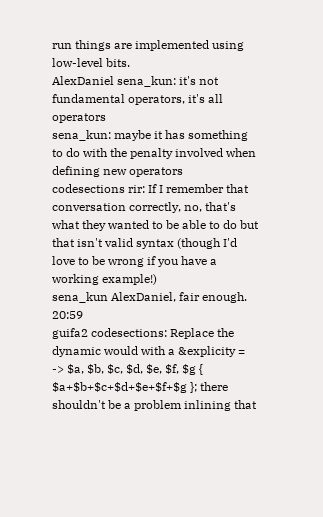run things are implemented using low-level bits.
AlexDaniel sena_kun: it's not fundamental operators, it's all operators
sena_kun: maybe it has something to do with the penalty involved when defining new operators
codesections rir: If I remember that conversation correctly, no, that's what they wanted to be able to do but that isn't valid syntax (though I'd love to be wrong if you have a working example!)
sena_kun AlexDaniel, fair enough. 20:59
guifa2 codesections: Replace the dynamic would with a &explicity = -> $a, $b, $c, $d, $e, $f, $g { $a+$b+$c+$d+$e+$f+$g }; there shouldn't be a problem inlining that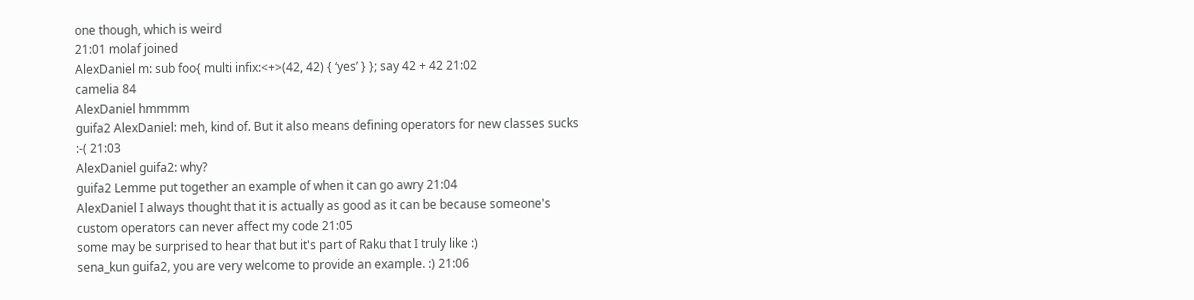one though, which is weird
21:01 molaf joined
AlexDaniel m: sub foo{ multi infix:<+>(42, 42) { ‘yes’ } }; say 42 + 42 21:02
camelia 84
AlexDaniel hmmmm
guifa2 AlexDaniel: meh, kind of. But it also means defining operators for new classes sucks :-( 21:03
AlexDaniel guifa2: why?
guifa2 Lemme put together an example of when it can go awry 21:04
AlexDaniel I always thought that it is actually as good as it can be because someone's custom operators can never affect my code 21:05
some may be surprised to hear that but it's part of Raku that I truly like :)
sena_kun guifa2, you are very welcome to provide an example. :) 21:06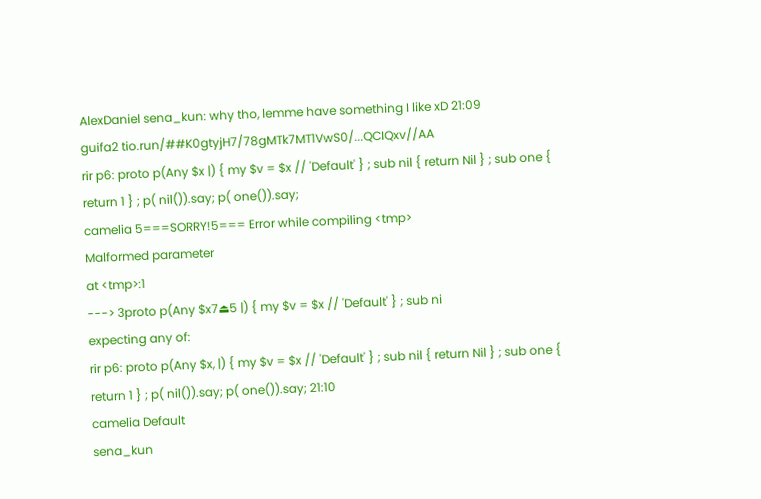AlexDaniel sena_kun: why tho, lemme have something I like xD 21:09
guifa2 tio.run/##K0gtyjH7/78gMTk7MT1VwS0/...QCIQxv//AA
rir p6: proto p(Any $x |) { my $v = $x // 'Default' } ; sub nil { return Nil } ; sub one { return 1 } ; p( nil()).say; p( one()).say;
camelia 5===SORRY!5=== Error while compiling <tmp>
Malformed parameter
at <tmp>:1
---> 3proto p(Any $x7⏏5 |) { my $v = $x // 'Default' } ; sub ni
expecting any of:
rir p6: proto p(Any $x, |) { my $v = $x // 'Default' } ; sub nil { return Nil } ; sub one { return 1 } ; p( nil()).say; p( one()).say; 21:10
camelia Default
sena_kun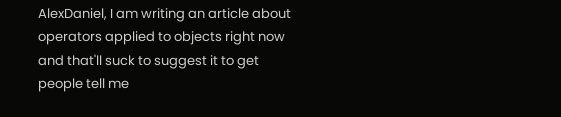AlexDaniel, I am writing an article about operators applied to objects right now and that'll suck to suggest it to get people tell me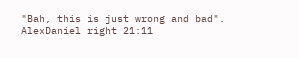"Bah, this is just wrong and bad".
AlexDaniel right 21:11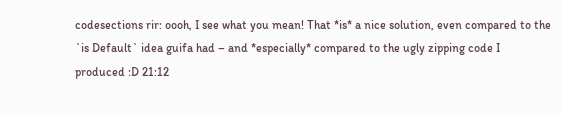codesections rir: oooh, I see what you mean! That *is* a nice solution, even compared to the `is Default` idea guifa had – and *especially* compared to the ugly zipping code I produced :D 21:12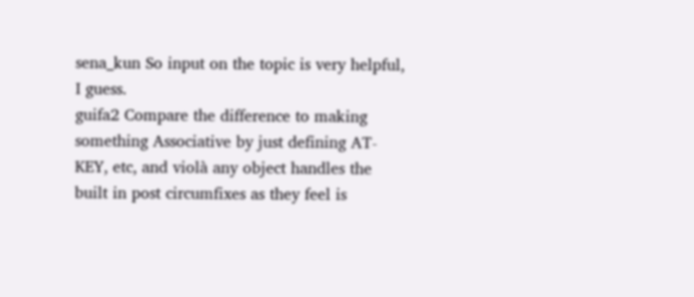sena_kun So input on the topic is very helpful, I guess.
guifa2 Compare the difference to making something Associative by just defining AT-KEY, etc, and violà any object handles the built in post circumfixes as they feel is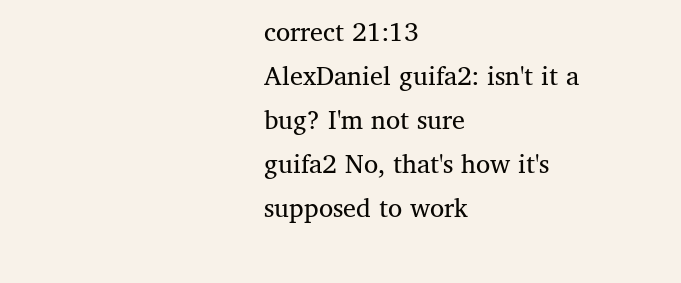correct 21:13
AlexDaniel guifa2: isn't it a bug? I'm not sure
guifa2 No, that's how it's supposed to work